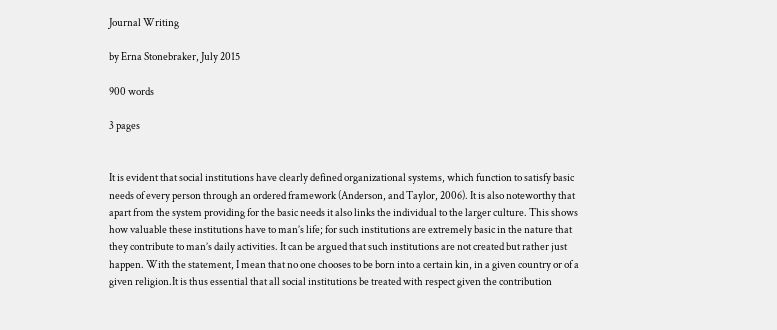Journal Writing

by Erna Stonebraker, July 2015

900 words

3 pages


It is evident that social institutions have clearly defined organizational systems, which function to satisfy basic needs of every person through an ordered framework (Anderson, and Taylor, 2006). It is also noteworthy that apart from the system providing for the basic needs it also links the individual to the larger culture. This shows how valuable these institutions have to man’s life; for such institutions are extremely basic in the nature that they contribute to man’s daily activities. It can be argued that such institutions are not created but rather just happen. With the statement, I mean that no one chooses to be born into a certain kin, in a given country or of a given religion.It is thus essential that all social institutions be treated with respect given the contribution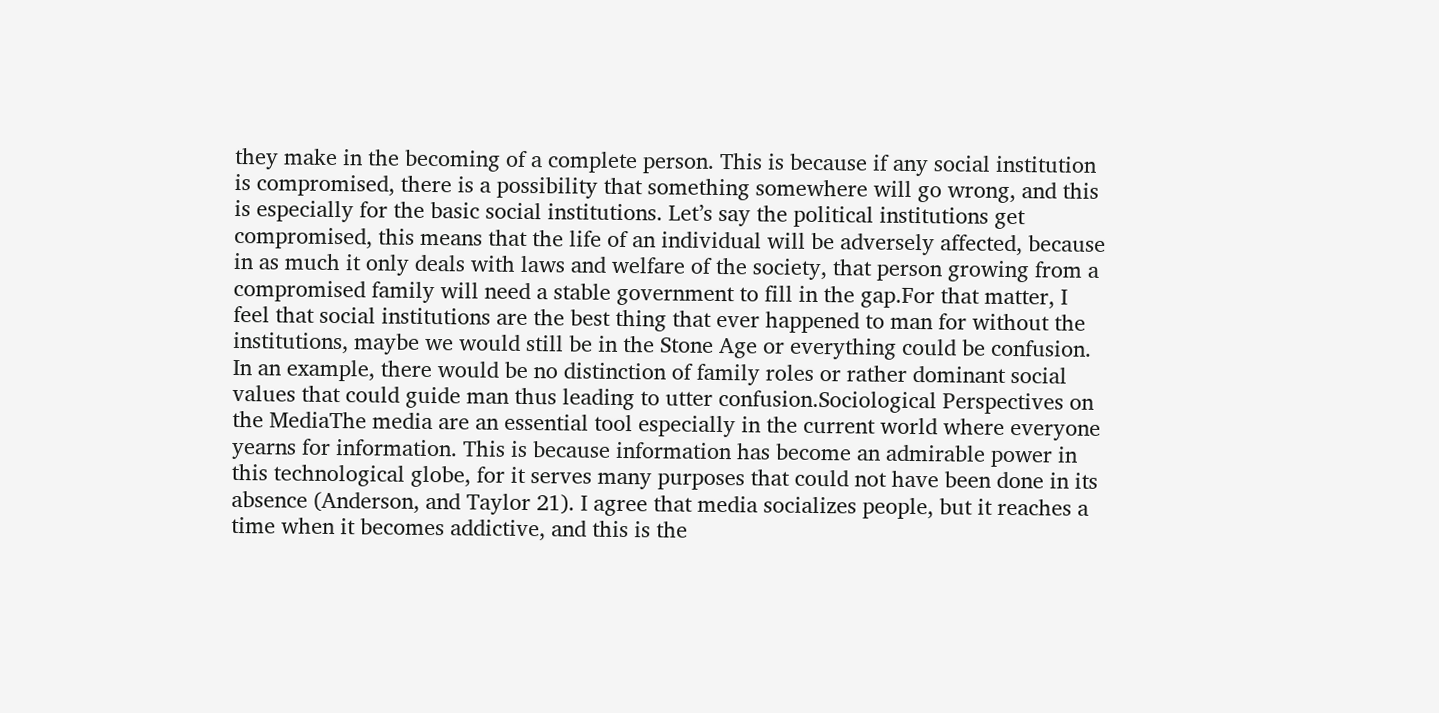they make in the becoming of a complete person. This is because if any social institution is compromised, there is a possibility that something somewhere will go wrong, and this is especially for the basic social institutions. Let’s say the political institutions get compromised, this means that the life of an individual will be adversely affected, because in as much it only deals with laws and welfare of the society, that person growing from a compromised family will need a stable government to fill in the gap.For that matter, I feel that social institutions are the best thing that ever happened to man for without the institutions, maybe we would still be in the Stone Age or everything could be confusion. In an example, there would be no distinction of family roles or rather dominant social values that could guide man thus leading to utter confusion.Sociological Perspectives on the MediaThe media are an essential tool especially in the current world where everyone yearns for information. This is because information has become an admirable power in this technological globe, for it serves many purposes that could not have been done in its absence (Anderson, and Taylor 21). I agree that media socializes people, but it reaches a time when it becomes addictive, and this is the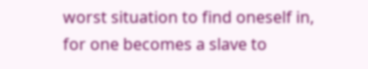worst situation to find oneself in, for one becomes a slave to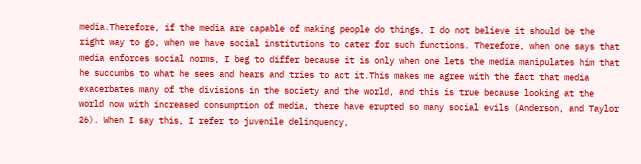media.Therefore, if the media are capable of making people do things, I do not believe it should be the right way to go, when we have social institutions to cater for such functions. Therefore, when one says that media enforces social norms, I beg to differ because it is only when one lets the media manipulates him that he succumbs to what he sees and hears and tries to act it.This makes me agree with the fact that media exacerbates many of the divisions in the society and the world, and this is true because looking at the world now with increased consumption of media, there have erupted so many social evils (Anderson, and Taylor 26). When I say this, I refer to juvenile delinquency,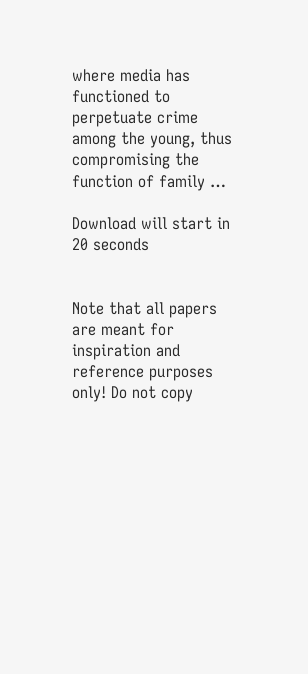where media has functioned to perpetuate crime among the young, thus compromising the function of family …

Download will start in 20 seconds


Note that all papers are meant for inspiration and reference purposes only! Do not copy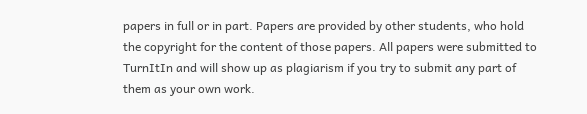papers in full or in part. Papers are provided by other students, who hold the copyright for the content of those papers. All papers were submitted to TurnItIn and will show up as plagiarism if you try to submit any part of them as your own work.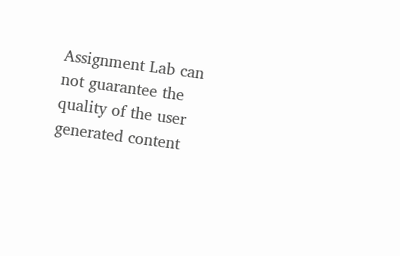Assignment Lab can not guarantee the quality of the user generated content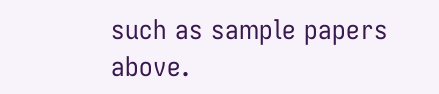such as sample papers above.